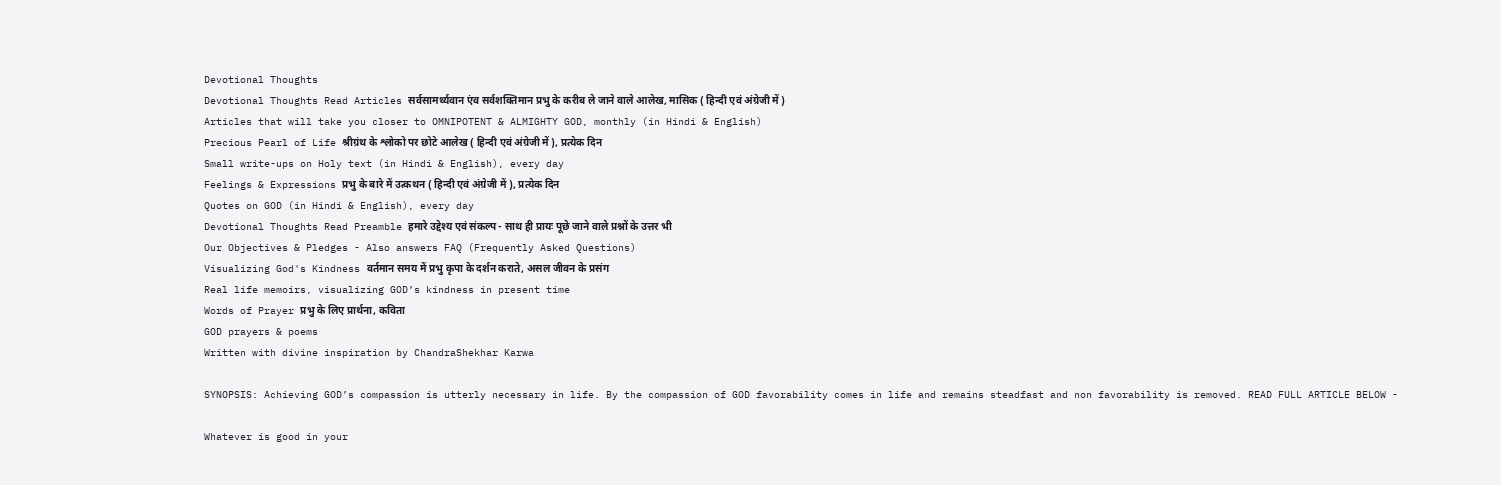Devotional Thoughts
Devotional Thoughts Read Articles सर्वसामर्थ्यवान एंव सर्वशक्तिमान प्रभु के करीब ले जाने वाले आलेख, मासिक ( हिन्दी एवं अंग्रेजी में )
Articles that will take you closer to OMNIPOTENT & ALMIGHTY GOD, monthly (in Hindi & English)
Precious Pearl of Life श्रीग्रंथ के श्लोको पर छोटे आलेख ( हिन्दी एवं अंग्रेजी में ), प्रत्येक दिन
Small write-ups on Holy text (in Hindi & English), every day
Feelings & Expressions प्रभु के बारे में उत्कथन ( हिन्दी एवं अंग्रेजी में ), प्रत्येक दिन
Quotes on GOD (in Hindi & English), every day
Devotional Thoughts Read Preamble हमारे उद्देश्य एवं संकल्प - साथ ही प्रायः पूछे जाने वाले प्रश्नों के उत्तर भी
Our Objectives & Pledges - Also answers FAQ (Frequently Asked Questions)
Visualizing God's Kindness वर्तमान समय में प्रभु कृपा के दर्शन कराते, असल जीवन के प्रसंग
Real life memoirs, visualizing GOD’s kindness in present time
Words of Prayer प्रभु के लिए प्रार्थना, कविता
GOD prayers & poems
Written with divine inspiration by ChandraShekhar Karwa

SYNOPSIS: Achieving GOD’s compassion is utterly necessary in life. By the compassion of GOD favorability comes in life and remains steadfast and non favorability is removed. READ FULL ARTICLE BELOW -

Whatever is good in your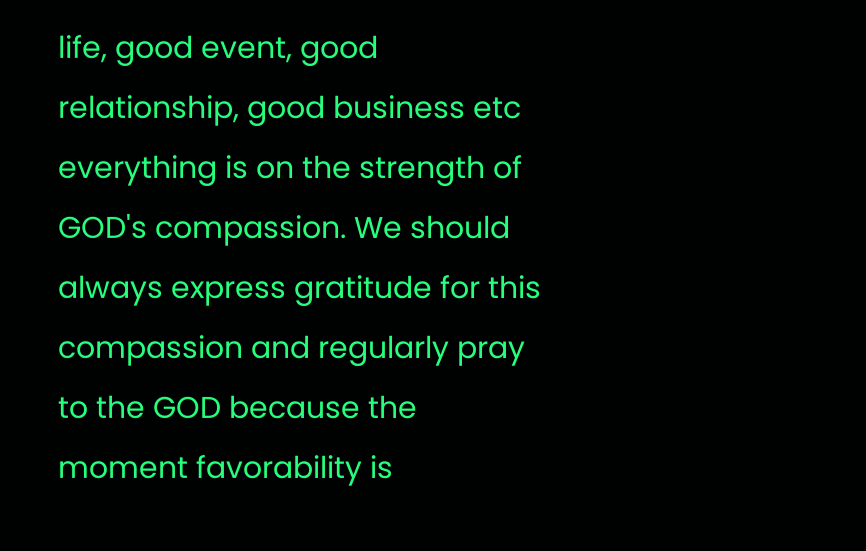life, good event, good relationship, good business etc everything is on the strength of GOD's compassion. We should always express gratitude for this compassion and regularly pray to the GOD because the moment favorability is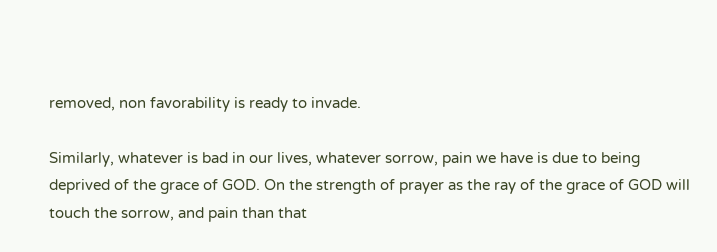removed, non favorability is ready to invade.

Similarly, whatever is bad in our lives, whatever sorrow, pain we have is due to being deprived of the grace of GOD. On the strength of prayer as the ray of the grace of GOD will touch the sorrow, and pain than that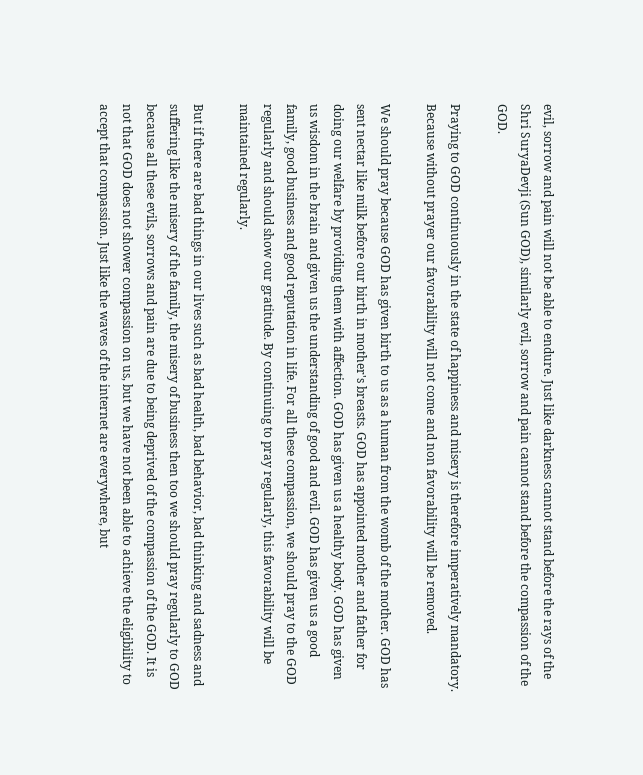evil, sorrow and pain will not be able to endure. Just like darkness cannot stand before the rays of the Shri SuryaDevji (Sun GOD), similarly evil, sorrow and pain cannot stand before the compassion of the GOD.

Praying to GOD continuously in the state of happiness and misery is therefore imperatively mandatory. Because without prayer our favorability will not come and non favorability will be removed.

We should pray because GOD has given birth to us as a human from the womb of the mother. GOD has sent nectar like milk before our birth in mother's breasts. GOD has appointed mother and father for doing our welfare by providing them with affection. GOD has given us a healthy body. GOD has given us wisdom in the brain and given us the understanding of good and evil. GOD has given us a good family, good business and good reputation in life. For all these compassion, we should pray to the GOD regularly and should show our gratitude. By continuing to pray regularly, this favorability will be maintained regularly.

But if there are bad things in our lives such as bad health, bad behavior, bad thinking and sadness and suffering like the misery of the family, the misery of business then too we should pray regularly to GOD because all these evils, sorrows and pain are due to being deprived of the compassion of the GOD. It is not that GOD does not shower compassion on us, but we have not been able to achieve the eligibility to accept that compassion. Just like the waves of the internet are everywhere, but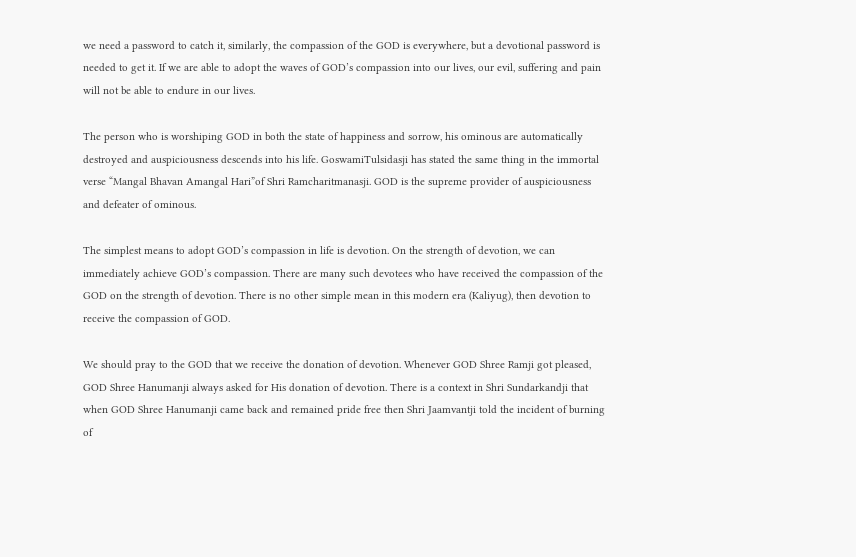we need a password to catch it, similarly, the compassion of the GOD is everywhere, but a devotional password is needed to get it. If we are able to adopt the waves of GOD’s compassion into our lives, our evil, suffering and pain will not be able to endure in our lives.

The person who is worshiping GOD in both the state of happiness and sorrow, his ominous are automatically destroyed and auspiciousness descends into his life. GoswamiTulsidasji has stated the same thing in the immortal verse “Mangal Bhavan Amangal Hari”of Shri Ramcharitmanasji. GOD is the supreme provider of auspiciousness and defeater of ominous.

The simplest means to adopt GOD’s compassion in life is devotion. On the strength of devotion, we can immediately achieve GOD’s compassion. There are many such devotees who have received the compassion of the GOD on the strength of devotion. There is no other simple mean in this modern era (Kaliyug), then devotion to receive the compassion of GOD.

We should pray to the GOD that we receive the donation of devotion. Whenever GOD Shree Ramji got pleased, GOD Shree Hanumanji always asked for His donation of devotion. There is a context in Shri Sundarkandji that when GOD Shree Hanumanji came back and remained pride free then Shri Jaamvantji told the incident of burning of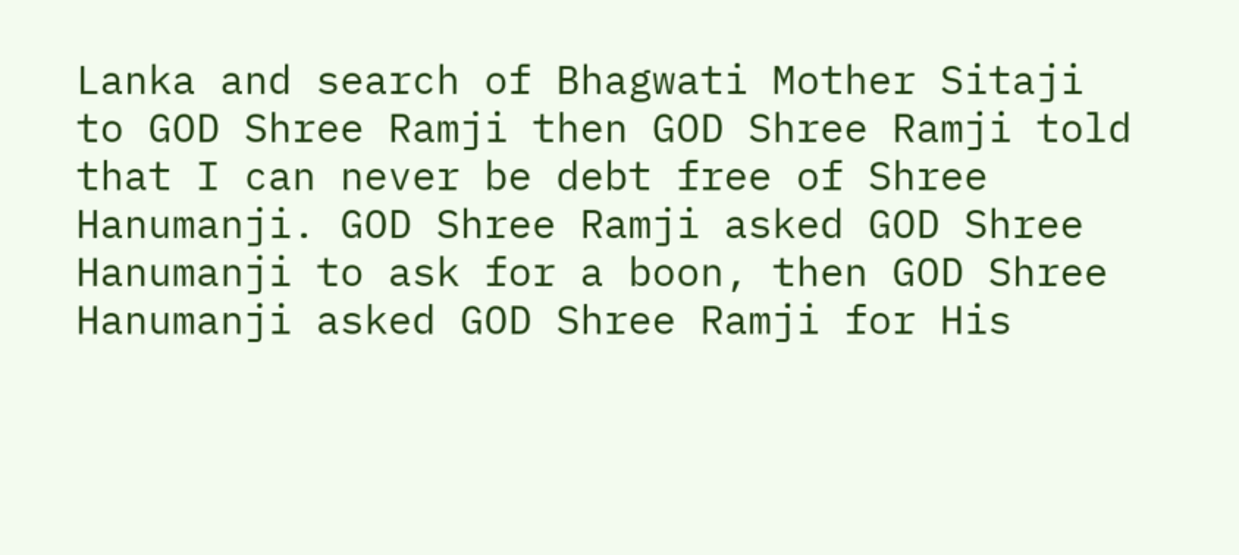Lanka and search of Bhagwati Mother Sitaji to GOD Shree Ramji then GOD Shree Ramji told that I can never be debt free of Shree Hanumanji. GOD Shree Ramji asked GOD Shree Hanumanji to ask for a boon, then GOD Shree Hanumanji asked GOD Shree Ramji for His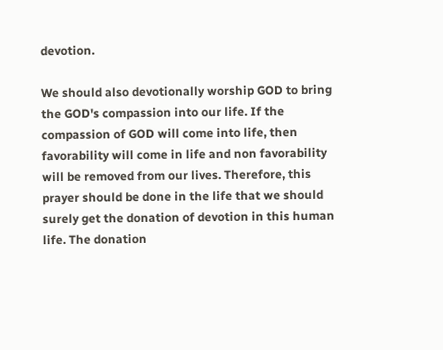devotion.

We should also devotionally worship GOD to bring the GOD's compassion into our life. If the compassion of GOD will come into life, then favorability will come in life and non favorability will be removed from our lives. Therefore, this prayer should be done in the life that we should surely get the donation of devotion in this human life. The donation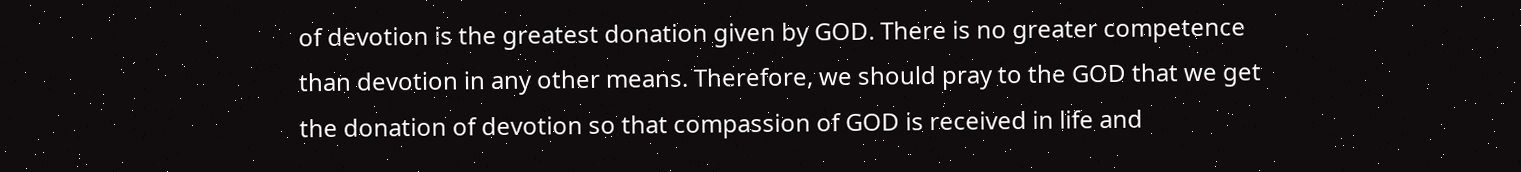of devotion is the greatest donation given by GOD. There is no greater competence than devotion in any other means. Therefore, we should pray to the GOD that we get the donation of devotion so that compassion of GOD is received in life and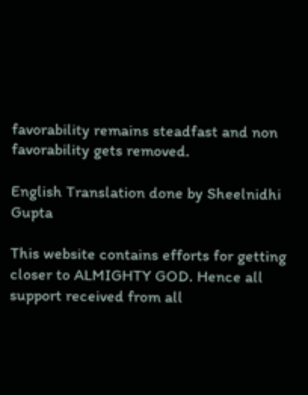favorability remains steadfast and non favorability gets removed.

English Translation done by Sheelnidhi Gupta

This website contains efforts for getting closer to ALMIGHTY GOD. Hence all support received from all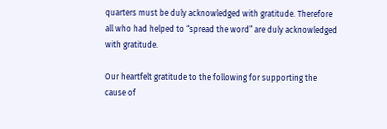quarters must be duly acknowledged with gratitude. Therefore all who had helped to “spread the word” are duly acknowledged with gratitude.

Our heartfelt gratitude to the following for supporting the cause of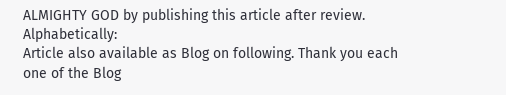ALMIGHTY GOD by publishing this article after review. Alphabetically:
Article also available as Blog on following. Thank you each one of the Blog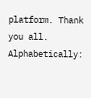platform. Thank you all. Alphabetically: